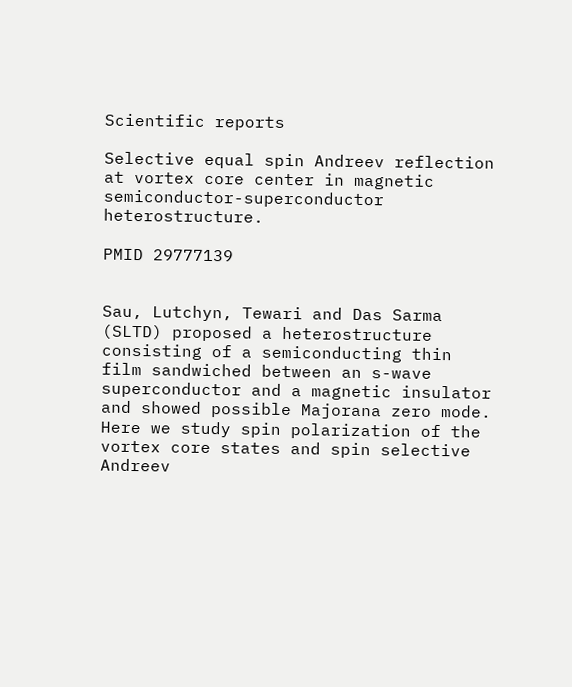Scientific reports

Selective equal spin Andreev reflection at vortex core center in magnetic semiconductor-superconductor heterostructure.

PMID 29777139


Sau, Lutchyn, Tewari and Das Sarma (SLTD) proposed a heterostructure consisting of a semiconducting thin film sandwiched between an s-wave superconductor and a magnetic insulator and showed possible Majorana zero mode. Here we study spin polarization of the vortex core states and spin selective Andreev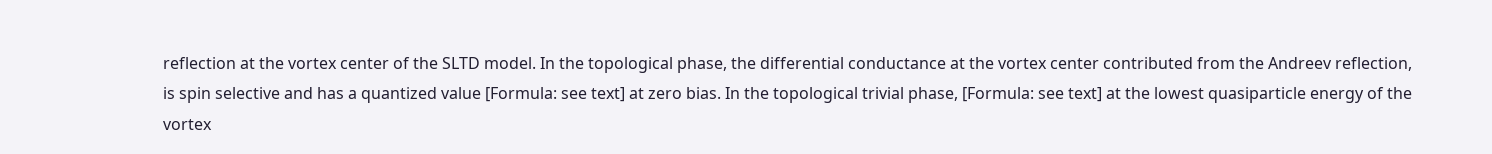reflection at the vortex center of the SLTD model. In the topological phase, the differential conductance at the vortex center contributed from the Andreev reflection, is spin selective and has a quantized value [Formula: see text] at zero bias. In the topological trivial phase, [Formula: see text] at the lowest quasiparticle energy of the vortex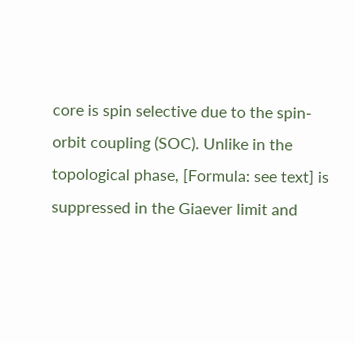core is spin selective due to the spin-orbit coupling (SOC). Unlike in the topological phase, [Formula: see text] is suppressed in the Giaever limit and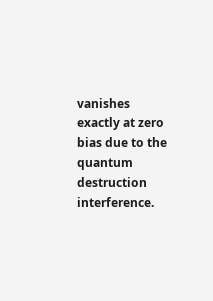vanishes exactly at zero bias due to the quantum destruction interference.